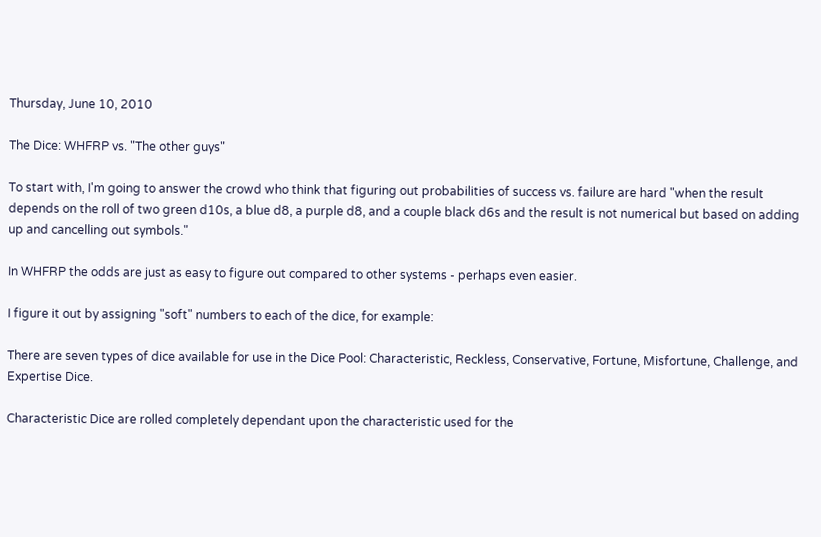Thursday, June 10, 2010

The Dice: WHFRP vs. "The other guys"

To start with, I'm going to answer the crowd who think that figuring out probabilities of success vs. failure are hard "when the result depends on the roll of two green d10s, a blue d8, a purple d8, and a couple black d6s and the result is not numerical but based on adding up and cancelling out symbols."

In WHFRP the odds are just as easy to figure out compared to other systems - perhaps even easier.

I figure it out by assigning "soft" numbers to each of the dice, for example:

There are seven types of dice available for use in the Dice Pool: Characteristic, Reckless, Conservative, Fortune, Misfortune, Challenge, and Expertise Dice.

Characteristic Dice are rolled completely dependant upon the characteristic used for the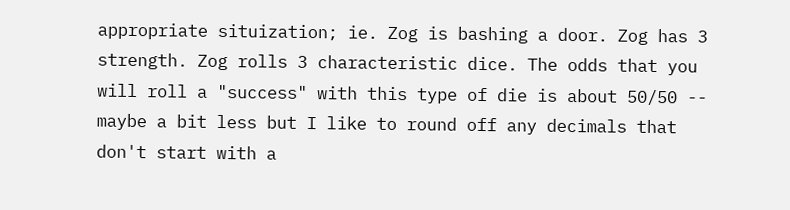appropriate situization; ie. Zog is bashing a door. Zog has 3 strength. Zog rolls 3 characteristic dice. The odds that you will roll a "success" with this type of die is about 50/50 -- maybe a bit less but I like to round off any decimals that don't start with a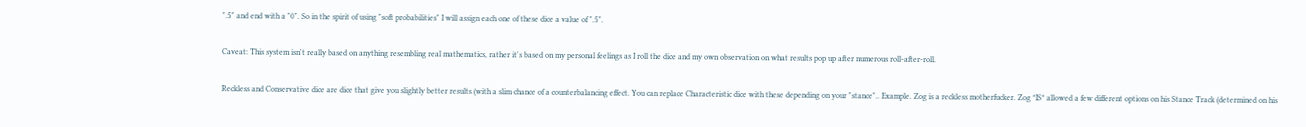".5" and end with a "0". So in the spirit of using "soft probabilities" I will assign each one of these dice a value of ".5".

Caveat: This system isn't really based on anything resembling real mathematics, rather it's based on my personal feelings as I roll the dice and my own observation on what results pop up after numerous roll-after-roll.

Reckless and Conservative dice are dice that give you slightly better results (with a slim chance of a counterbalancing effect. You can replace Characteristic dice with these depending on your "stance".. Example. Zog is a reckless motherfucker. Zog *IS* allowed a few different options on his Stance Track (determined on his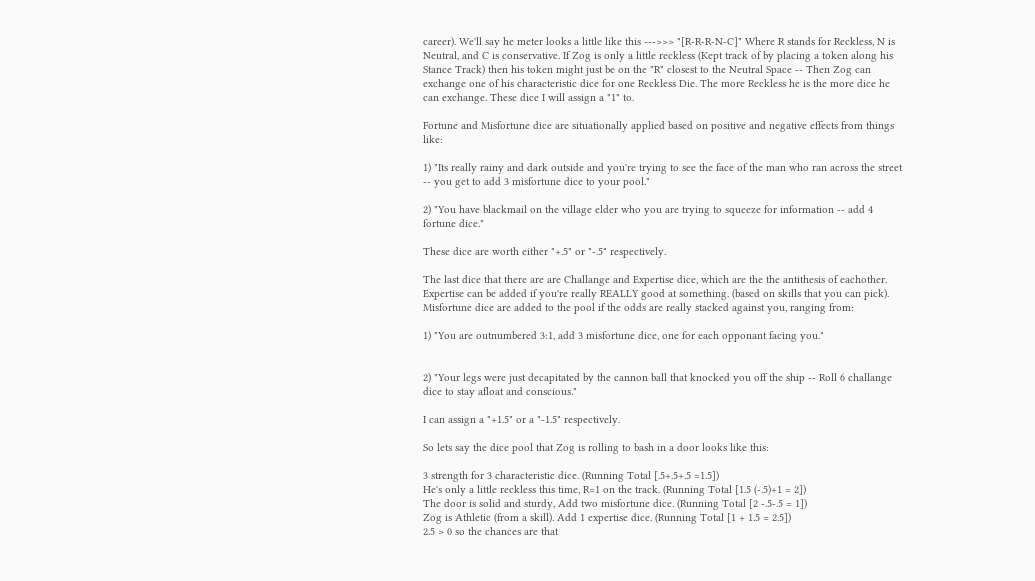career). We'll say he meter looks a little like this --->>> "[R-R-R-N-C]" Where R stands for Reckless, N is Neutral, and C is conservative. If Zog is only a little reckless (Kept track of by placing a token along his Stance Track) then his token might just be on the "R" closest to the Neutral Space -- Then Zog can exchange one of his characteristic dice for one Reckless Die. The more Reckless he is the more dice he can exchange. These dice I will assign a "1" to.

Fortune and Misfortune dice are situationally applied based on positive and negative effects from things like:

1) "Its really rainy and dark outside and you're trying to see the face of the man who ran across the street -- you get to add 3 misfortune dice to your pool."

2) "You have blackmail on the village elder who you are trying to squeeze for information -- add 4 fortune dice."

These dice are worth either "+.5" or "-.5" respectively.

The last dice that there are are Challange and Expertise dice, which are the the antithesis of eachother. Expertise can be added if you're really REALLY good at something. (based on skills that you can pick). Misfortune dice are added to the pool if the odds are really stacked against you, ranging from:

1) "You are outnumbered 3:1, add 3 misfortune dice, one for each opponant facing you."


2) "Your legs were just decapitated by the cannon ball that knocked you off the ship -- Roll 6 challange dice to stay afloat and conscious."

I can assign a "+1.5" or a "-1.5" respectively.

So lets say the dice pool that Zog is rolling to bash in a door looks like this:

3 strength for 3 characteristic dice. (Running Total [.5+.5+.5 =1.5])
He's only a little reckless this time, R=1 on the track. (Running Total [1.5 (-.5)+1 = 2])
The door is solid and sturdy, Add two misfortune dice. (Running Total [2 -.5-.5 = 1])
Zog is Athletic (from a skill). Add 1 expertise dice. (Running Total [1 + 1.5 = 2.5])
2.5 > 0 so the chances are that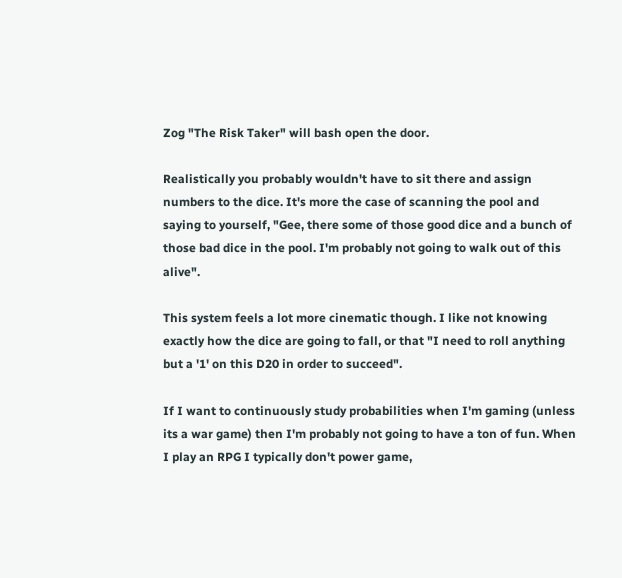Zog "The Risk Taker" will bash open the door.

Realistically you probably wouldn't have to sit there and assign numbers to the dice. It's more the case of scanning the pool and saying to yourself, "Gee, there some of those good dice and a bunch of those bad dice in the pool. I'm probably not going to walk out of this alive".

This system feels a lot more cinematic though. I like not knowing exactly how the dice are going to fall, or that "I need to roll anything but a '1' on this D20 in order to succeed".

If I want to continuously study probabilities when I'm gaming (unless its a war game) then I'm probably not going to have a ton of fun. When I play an RPG I typically don't power game,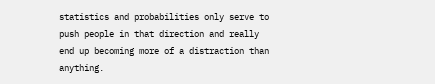statistics and probabilities only serve to push people in that direction and really end up becoming more of a distraction than anything.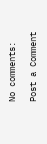No comments:

Post a Comment